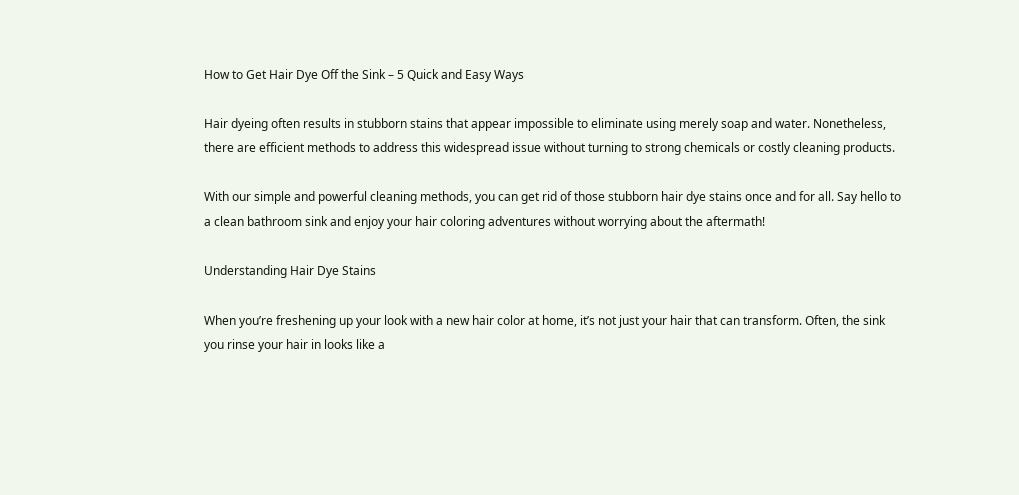How to Get Hair Dye Off the Sink – 5 Quick and Easy Ways

Hair dyeing often results in stubborn stains that appear impossible to eliminate using merely soap and water. Nonetheless, there are efficient methods to address this widespread issue without turning to strong chemicals or costly cleaning products.

With our simple and powerful cleaning methods, you can get rid of those stubborn hair dye stains once and for all. Say hello to a clean bathroom sink and enjoy your hair coloring adventures without worrying about the aftermath!

Understanding Hair Dye Stains

When you’re freshening up your look with a new hair color at home, it’s not just your hair that can transform. Often, the sink you rinse your hair in looks like a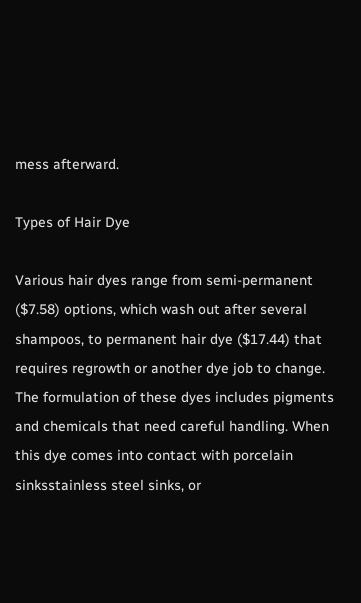mess afterward.

Types of Hair Dye

Various hair dyes range from semi-permanent ($7.58) options, which wash out after several shampoos, to permanent hair dye ($17.44) that requires regrowth or another dye job to change. The formulation of these dyes includes pigments and chemicals that need careful handling. When this dye comes into contact with porcelain sinksstainless steel sinks, or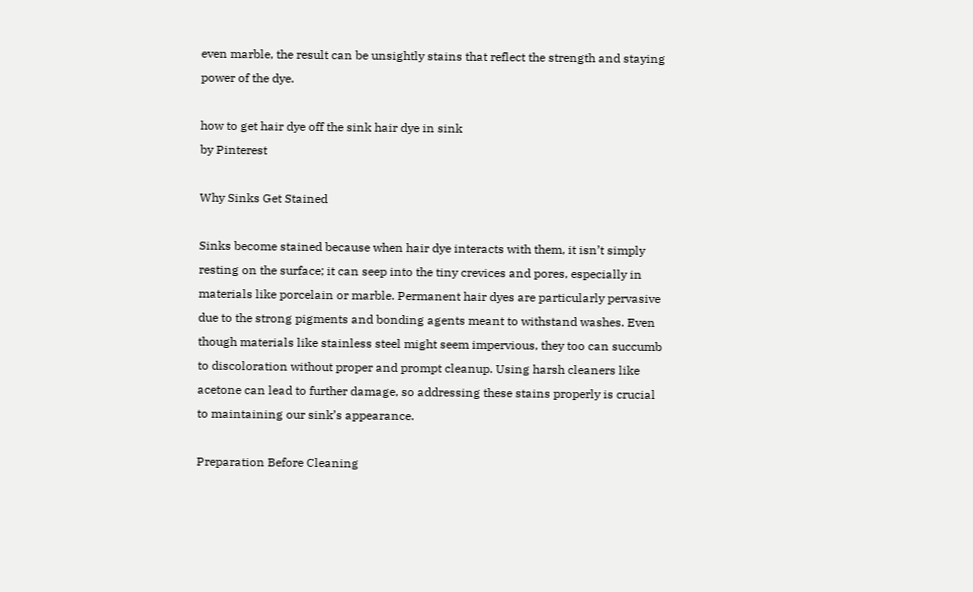even marble, the result can be unsightly stains that reflect the strength and staying power of the dye.

how to get hair dye off the sink hair dye in sink
by Pinterest

Why Sinks Get Stained

Sinks become stained because when hair dye interacts with them, it isn’t simply resting on the surface; it can seep into the tiny crevices and pores, especially in materials like porcelain or marble. Permanent hair dyes are particularly pervasive due to the strong pigments and bonding agents meant to withstand washes. Even though materials like stainless steel might seem impervious, they too can succumb to discoloration without proper and prompt cleanup. Using harsh cleaners like acetone can lead to further damage, so addressing these stains properly is crucial to maintaining our sink’s appearance.

Preparation Before Cleaning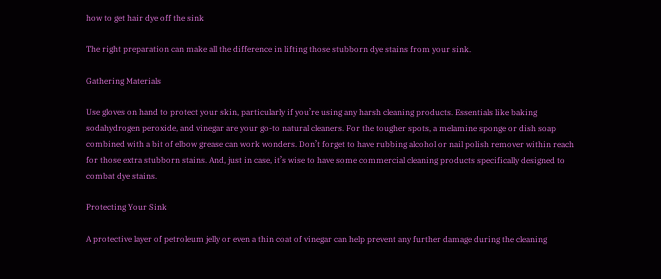how to get hair dye off the sink

The right preparation can make all the difference in lifting those stubborn dye stains from your sink.

Gathering Materials

Use gloves on hand to protect your skin, particularly if you’re using any harsh cleaning products. Essentials like baking sodahydrogen peroxide, and vinegar are your go-to natural cleaners. For the tougher spots, a melamine sponge or dish soap combined with a bit of elbow grease can work wonders. Don’t forget to have rubbing alcohol or nail polish remover within reach for those extra stubborn stains. And, just in case, it’s wise to have some commercial cleaning products specifically designed to combat dye stains.

Protecting Your Sink

A protective layer of petroleum jelly or even a thin coat of vinegar can help prevent any further damage during the cleaning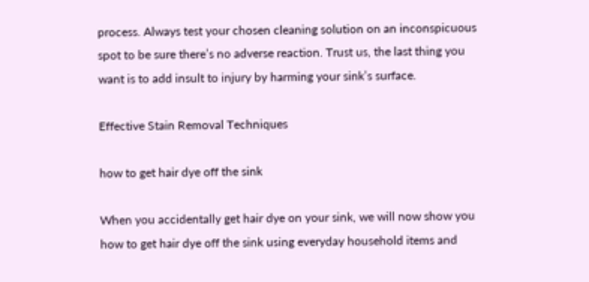process. Always test your chosen cleaning solution on an inconspicuous spot to be sure there’s no adverse reaction. Trust us, the last thing you want is to add insult to injury by harming your sink’s surface.

Effective Stain Removal Techniques

how to get hair dye off the sink

When you accidentally get hair dye on your sink, we will now show you how to get hair dye off the sink using everyday household items and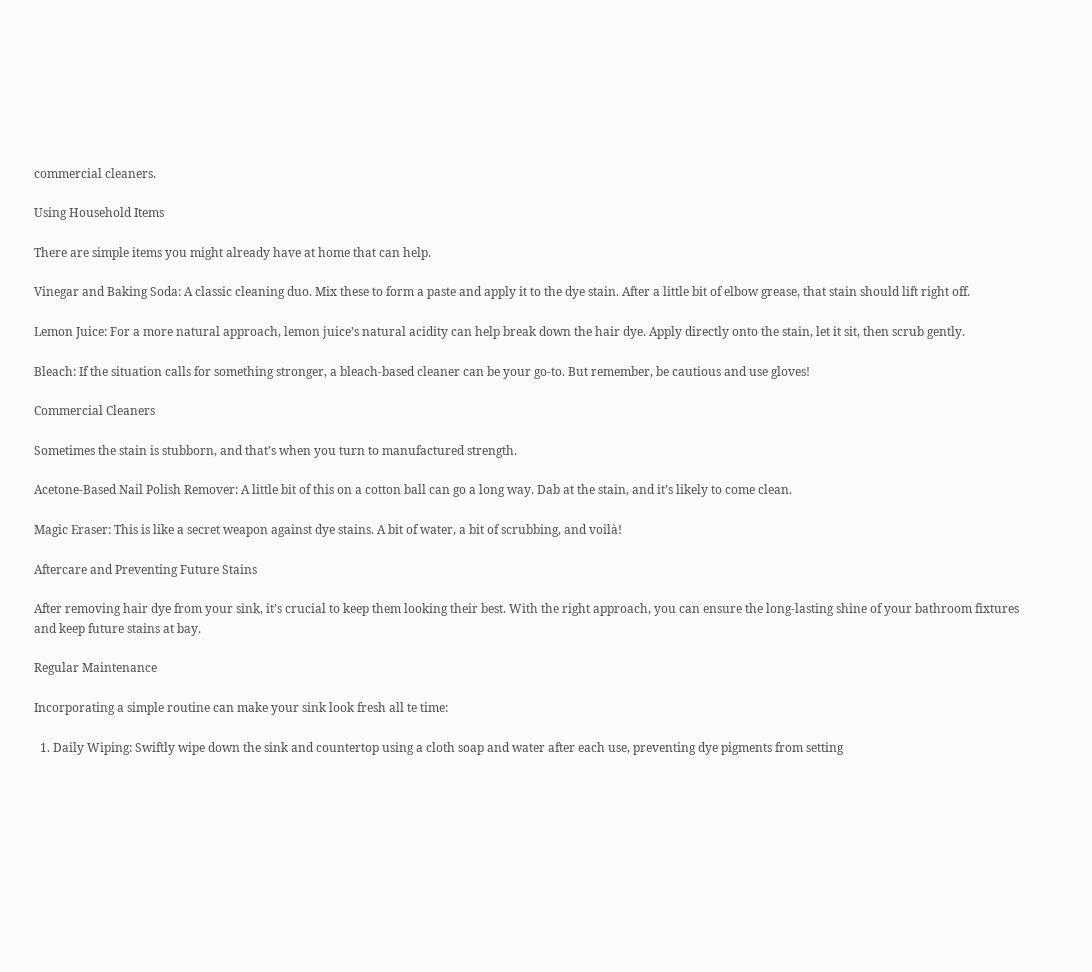commercial cleaners.

Using Household Items

There are simple items you might already have at home that can help.

Vinegar and Baking Soda: A classic cleaning duo. Mix these to form a paste and apply it to the dye stain. After a little bit of elbow grease, that stain should lift right off.

Lemon Juice: For a more natural approach, lemon juice’s natural acidity can help break down the hair dye. Apply directly onto the stain, let it sit, then scrub gently.

Bleach: If the situation calls for something stronger, a bleach-based cleaner can be your go-to. But remember, be cautious and use gloves!

Commercial Cleaners

Sometimes the stain is stubborn, and that’s when you turn to manufactured strength.

Acetone-Based Nail Polish Remover: A little bit of this on a cotton ball can go a long way. Dab at the stain, and it’s likely to come clean.

Magic Eraser: This is like a secret weapon against dye stains. A bit of water, a bit of scrubbing, and voilà!

Aftercare and Preventing Future Stains

After removing hair dye from your sink, it’s crucial to keep them looking their best. With the right approach, you can ensure the long-lasting shine of your bathroom fixtures and keep future stains at bay.

Regular Maintenance

Incorporating a simple routine can make your sink look fresh all te time:

  1. Daily Wiping: Swiftly wipe down the sink and countertop using a cloth soap and water after each use, preventing dye pigments from setting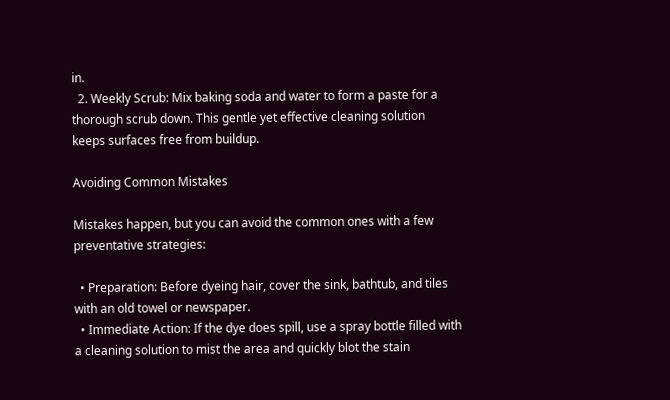in.
  2. Weekly Scrub: Mix baking soda and water to form a paste for a thorough scrub down. This gentle yet effective cleaning solution keeps surfaces free from buildup.

Avoiding Common Mistakes

Mistakes happen, but you can avoid the common ones with a few preventative strategies:

  • Preparation: Before dyeing hair, cover the sink, bathtub, and tiles with an old towel or newspaper.
  • Immediate Action: If the dye does spill, use a spray bottle filled with a cleaning solution to mist the area and quickly blot the stain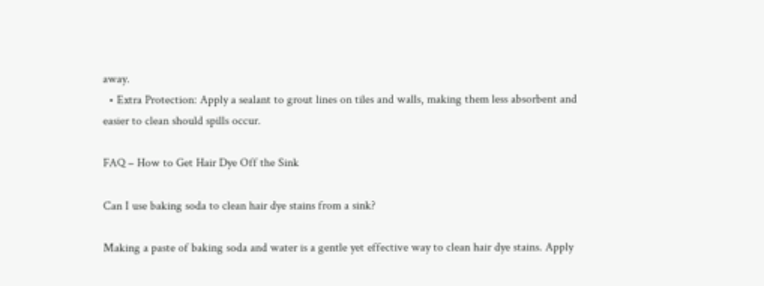away.
  • Extra Protection: Apply a sealant to grout lines on tiles and walls, making them less absorbent and easier to clean should spills occur.

FAQ – How to Get Hair Dye Off the Sink

Can I use baking soda to clean hair dye stains from a sink?

Making a paste of baking soda and water is a gentle yet effective way to clean hair dye stains. Apply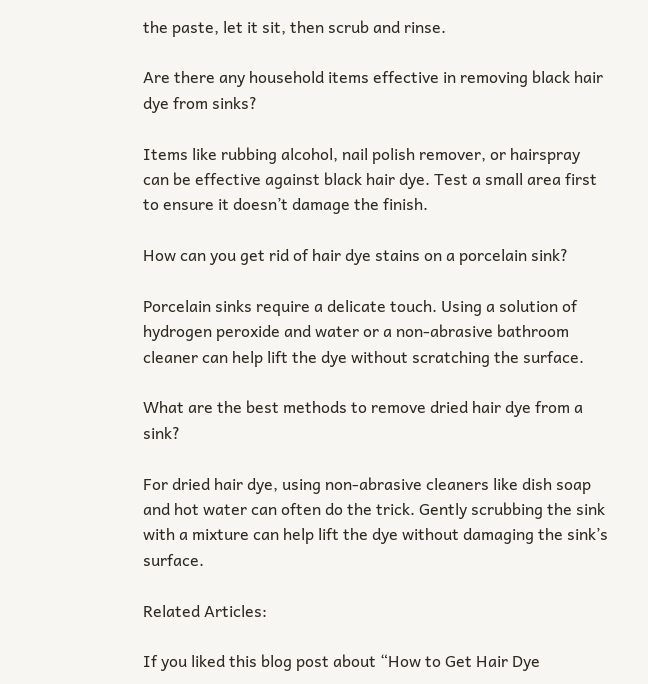the paste, let it sit, then scrub and rinse.

Are there any household items effective in removing black hair dye from sinks?

Items like rubbing alcohol, nail polish remover, or hairspray can be effective against black hair dye. Test a small area first to ensure it doesn’t damage the finish.

How can you get rid of hair dye stains on a porcelain sink?

Porcelain sinks require a delicate touch. Using a solution of hydrogen peroxide and water or a non-abrasive bathroom cleaner can help lift the dye without scratching the surface.

What are the best methods to remove dried hair dye from a sink?

For dried hair dye, using non-abrasive cleaners like dish soap and hot water can often do the trick. Gently scrubbing the sink with a mixture can help lift the dye without damaging the sink’s surface.

Related Articles:

If you liked this blog post about “How to Get Hair Dye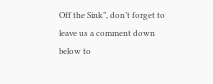Off the Sink”, don’t forget to leave us a comment down below to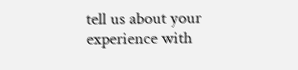tell us about your experience with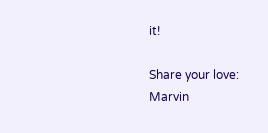it!

Share your love:
Marvin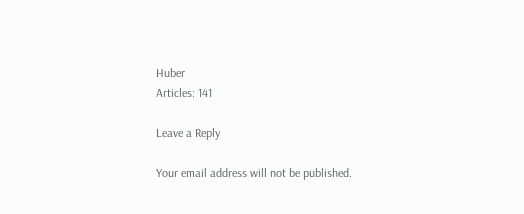Huber
Articles: 141

Leave a Reply

Your email address will not be published.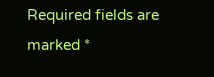Required fields are marked *